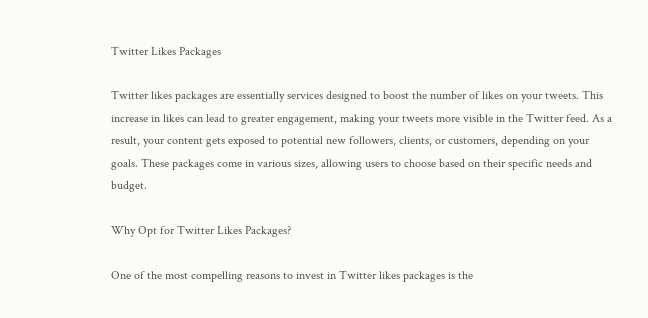Twitter Likes Packages

Twitter likes packages are essentially services designed to boost the number of likes on your tweets. This increase in likes can lead to greater engagement, making your tweets more visible in the Twitter feed. As a result, your content gets exposed to potential new followers, clients, or customers, depending on your goals. These packages come in various sizes, allowing users to choose based on their specific needs and budget.

Why Opt for Twitter Likes Packages?

One of the most compelling reasons to invest in Twitter likes packages is the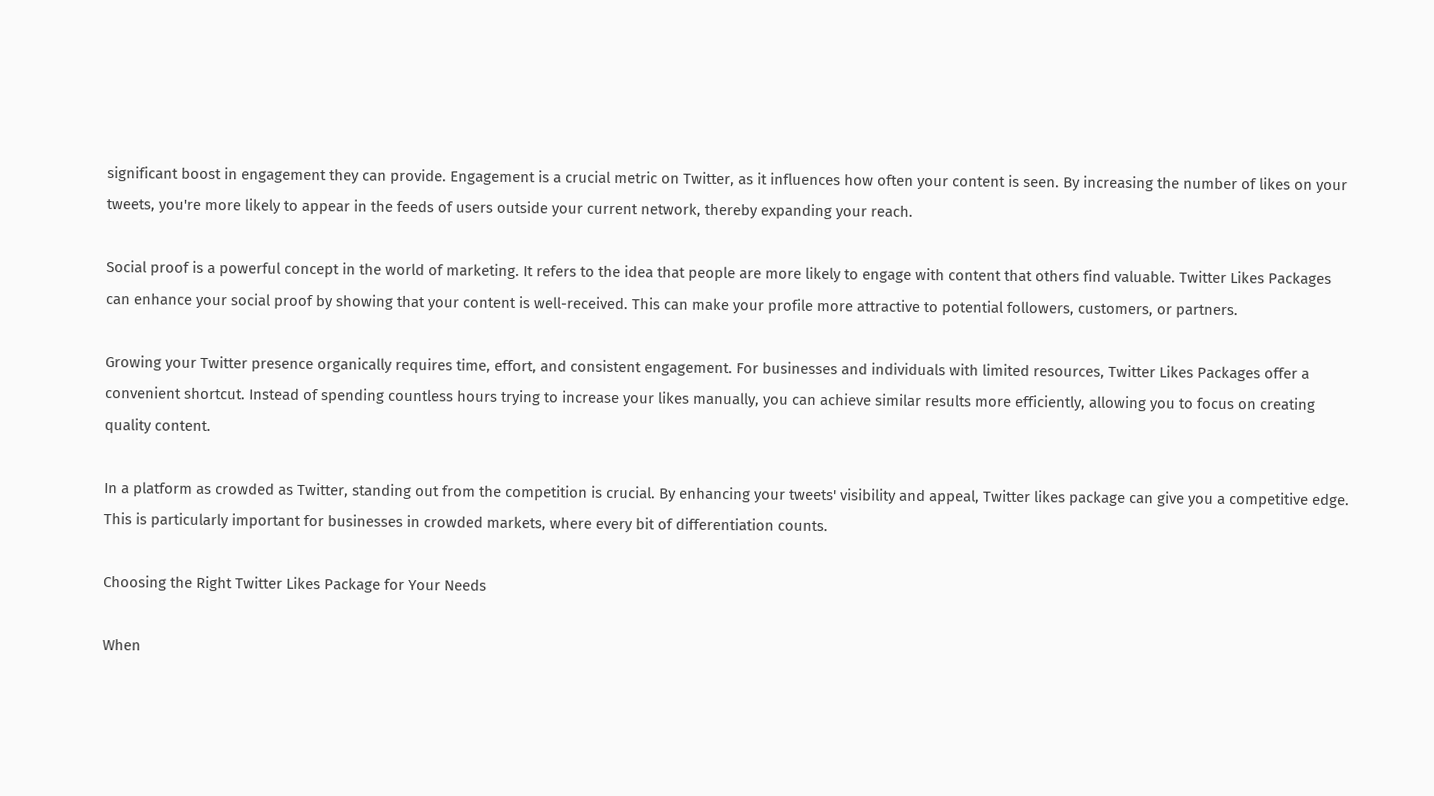significant boost in engagement they can provide. Engagement is a crucial metric on Twitter, as it influences how often your content is seen. By increasing the number of likes on your tweets, you're more likely to appear in the feeds of users outside your current network, thereby expanding your reach.

Social proof is a powerful concept in the world of marketing. It refers to the idea that people are more likely to engage with content that others find valuable. Twitter Likes Packages can enhance your social proof by showing that your content is well-received. This can make your profile more attractive to potential followers, customers, or partners.

Growing your Twitter presence organically requires time, effort, and consistent engagement. For businesses and individuals with limited resources, Twitter Likes Packages offer a convenient shortcut. Instead of spending countless hours trying to increase your likes manually, you can achieve similar results more efficiently, allowing you to focus on creating quality content.

In a platform as crowded as Twitter, standing out from the competition is crucial. By enhancing your tweets' visibility and appeal, Twitter likes package can give you a competitive edge. This is particularly important for businesses in crowded markets, where every bit of differentiation counts.

Choosing the Right Twitter Likes Package for Your Needs

When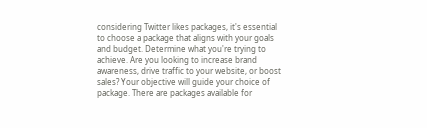considering Twitter likes packages, it's essential to choose a package that aligns with your goals and budget. Determine what you're trying to achieve. Are you looking to increase brand awareness, drive traffic to your website, or boost sales? Your objective will guide your choice of package. There are packages available for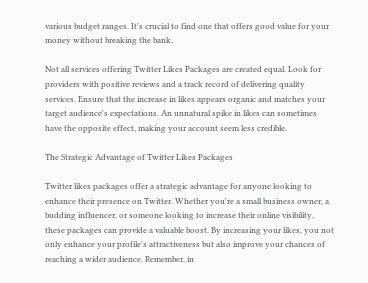various budget ranges. It's crucial to find one that offers good value for your money without breaking the bank.

Not all services offering Twitter Likes Packages are created equal. Look for providers with positive reviews and a track record of delivering quality services. Ensure that the increase in likes appears organic and matches your target audience's expectations. An unnatural spike in likes can sometimes have the opposite effect, making your account seem less credible.

The Strategic Advantage of Twitter Likes Packages

Twitter likes packages offer a strategic advantage for anyone looking to enhance their presence on Twitter. Whether you're a small business owner, a budding influencer, or someone looking to increase their online visibility, these packages can provide a valuable boost. By increasing your likes, you not only enhance your profile's attractiveness but also improve your chances of reaching a wider audience. Remember, in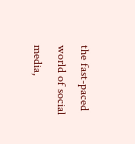the fast-paced world of social media,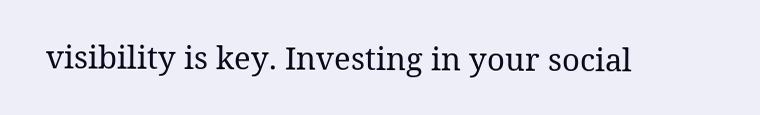visibility is key. Investing in your social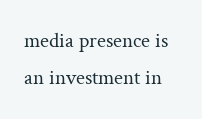media presence is an investment in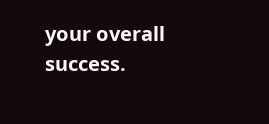your overall success.